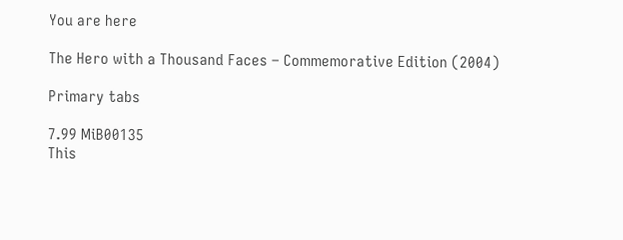You are here

The Hero with a Thousand Faces – Commemorative Edition (2004)

Primary tabs

7.99 MiB00135
This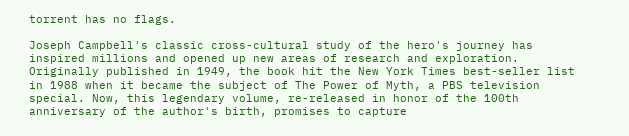torrent has no flags.

Joseph Campbell's classic cross-cultural study of the hero's journey has inspired millions and opened up new areas of research and exploration. Originally published in 1949, the book hit the New York Times best-seller list in 1988 when it became the subject of The Power of Myth, a PBS television special. Now, this legendary volume, re-released in honor of the 100th anniversary of the author's birth, promises to capture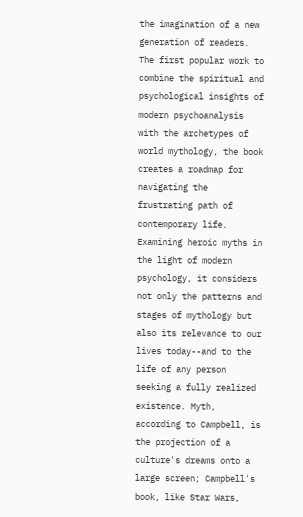the imagination of a new generation of readers. The first popular work to combine the spiritual and psychological insights of modern psychoanalysis with the archetypes of world mythology, the book creates a roadmap for navigating the frustrating path of contemporary life. Examining heroic myths in the light of modern psychology, it considers not only the patterns and stages of mythology but also its relevance to our lives today--and to the life of any person seeking a fully realized existence. Myth, according to Campbell, is the projection of a culture's dreams onto a large screen; Campbell's book, like Star Wars,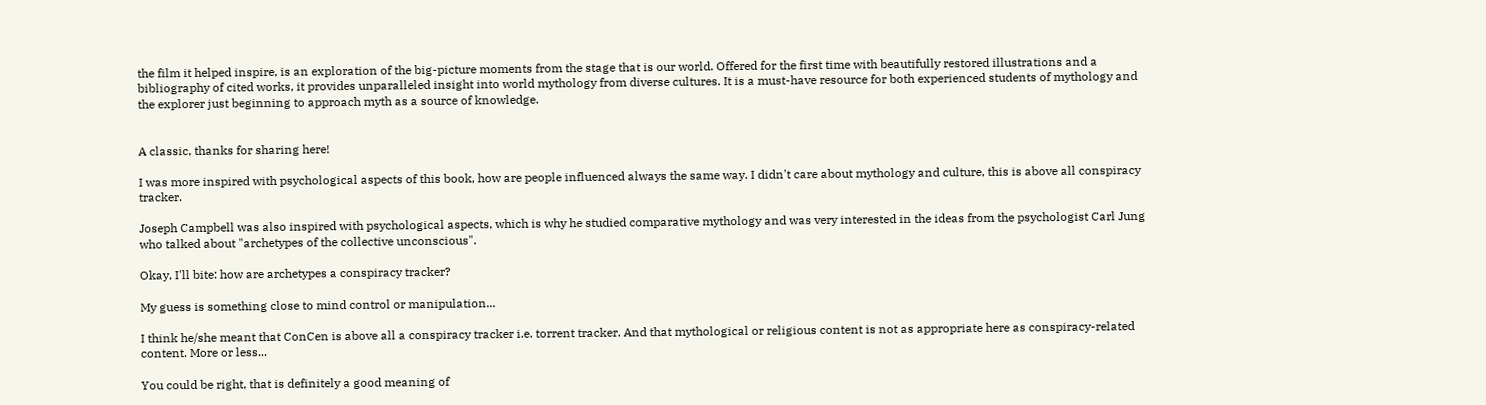the film it helped inspire, is an exploration of the big-picture moments from the stage that is our world. Offered for the first time with beautifully restored illustrations and a bibliography of cited works, it provides unparalleled insight into world mythology from diverse cultures. It is a must-have resource for both experienced students of mythology and the explorer just beginning to approach myth as a source of knowledge.


A classic, thanks for sharing here!

I was more inspired with psychological aspects of this book, how are people influenced always the same way. I didn't care about mythology and culture, this is above all conspiracy tracker.

Joseph Campbell was also inspired with psychological aspects, which is why he studied comparative mythology and was very interested in the ideas from the psychologist Carl Jung who talked about "archetypes of the collective unconscious".

Okay, I'll bite: how are archetypes a conspiracy tracker?

My guess is something close to mind control or manipulation...

I think he/she meant that ConCen is above all a conspiracy tracker i.e. torrent tracker. And that mythological or religious content is not as appropriate here as conspiracy-related content. More or less...

You could be right, that is definitely a good meaning of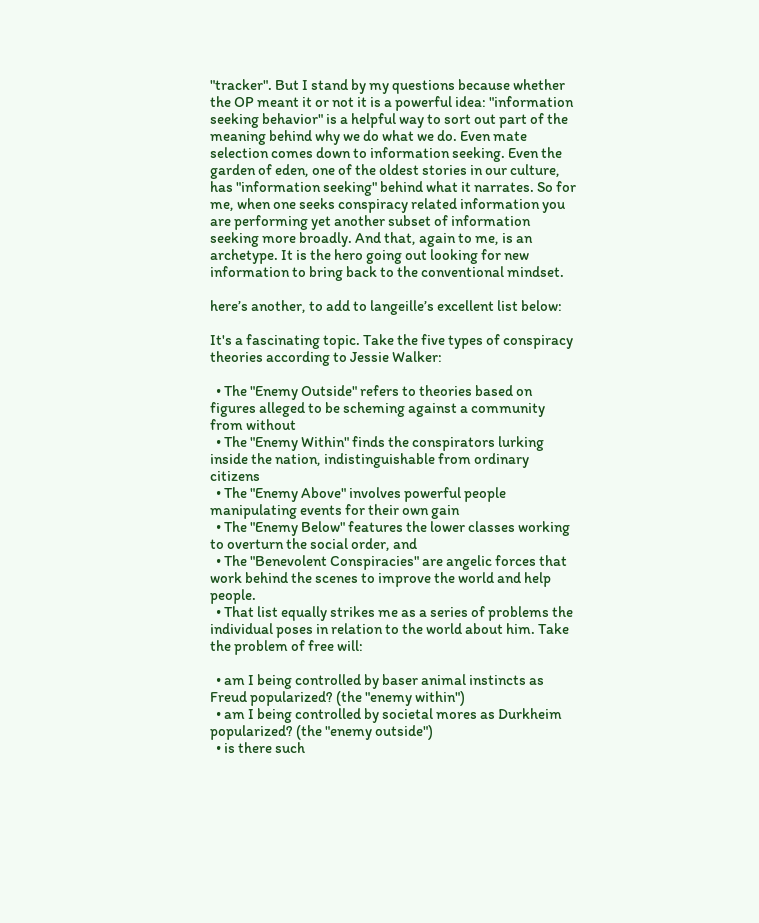"tracker". But I stand by my questions because whether the OP meant it or not it is a powerful idea: "information seeking behavior" is a helpful way to sort out part of the meaning behind why we do what we do. Even mate selection comes down to information seeking. Even the garden of eden, one of the oldest stories in our culture, has "information seeking" behind what it narrates. So for me, when one seeks conspiracy related information you are performing yet another subset of information seeking more broadly. And that, again to me, is an archetype. It is the hero going out looking for new information to bring back to the conventional mindset.

here’s another, to add to langeille’s excellent list below:

It's a fascinating topic. Take the five types of conspiracy theories according to Jessie Walker:

  • The "Enemy Outside" refers to theories based on figures alleged to be scheming against a community from without
  • The "Enemy Within" finds the conspirators lurking inside the nation, indistinguishable from ordinary citizens
  • The "Enemy Above" involves powerful people manipulating events for their own gain
  • The "Enemy Below" features the lower classes working to overturn the social order, and
  • The "Benevolent Conspiracies" are angelic forces that work behind the scenes to improve the world and help people.
  • That list equally strikes me as a series of problems the individual poses in relation to the world about him. Take the problem of free will:

  • am I being controlled by baser animal instincts as Freud popularized? (the "enemy within")
  • am I being controlled by societal mores as Durkheim popularized? (the "enemy outside")
  • is there such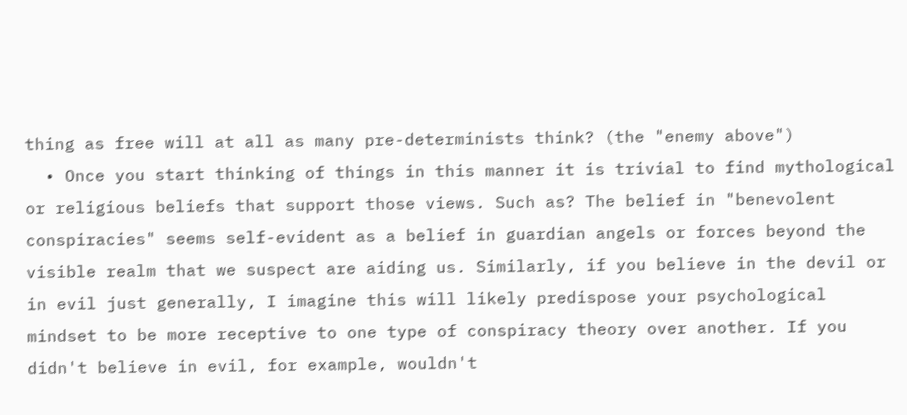thing as free will at all as many pre-determinists think? (the "enemy above")
  • Once you start thinking of things in this manner it is trivial to find mythological or religious beliefs that support those views. Such as? The belief in "benevolent conspiracies" seems self-evident as a belief in guardian angels or forces beyond the visible realm that we suspect are aiding us. Similarly, if you believe in the devil or in evil just generally, I imagine this will likely predispose your psychological mindset to be more receptive to one type of conspiracy theory over another. If you didn't believe in evil, for example, wouldn't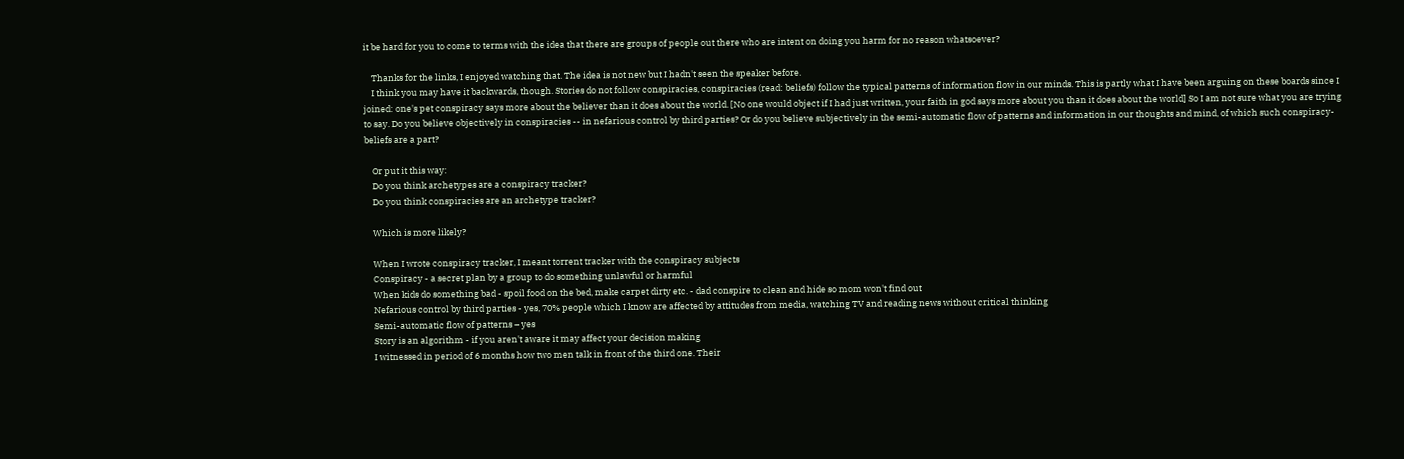it be hard for you to come to terms with the idea that there are groups of people out there who are intent on doing you harm for no reason whatsoever?

    Thanks for the links, I enjoyed watching that. The idea is not new but I hadn't seen the speaker before.
    I think you may have it backwards, though. Stories do not follow conspiracies, conspiracies (read: beliefs) follow the typical patterns of information flow in our minds. This is partly what I have been arguing on these boards since I joined: one's pet conspiracy says more about the believer than it does about the world. [No one would object if I had just written, your faith in god says more about you than it does about the world] So I am not sure what you are trying to say. Do you believe objectively in conspiracies -- in nefarious control by third parties? Or do you believe subjectively in the semi-automatic flow of patterns and information in our thoughts and mind, of which such conspiracy-beliefs are a part?

    Or put it this way:
    Do you think archetypes are a conspiracy tracker?
    Do you think conspiracies are an archetype tracker?

    Which is more likely?

    When I wrote conspiracy tracker, I meant torrent tracker with the conspiracy subjects
    Conspiracy - a secret plan by a group to do something unlawful or harmful
    When kids do something bad - spoil food on the bed, make carpet dirty etc. - dad conspire to clean and hide so mom won't find out
    Nefarious control by third parties - yes, 70% people which I know are affected by attitudes from media, watching TV and reading news without critical thinking
    Semi-automatic flow of patterns – yes
    Story is an algorithm - if you aren't aware it may affect your decision making
    I witnessed in period of 6 months how two men talk in front of the third one. Their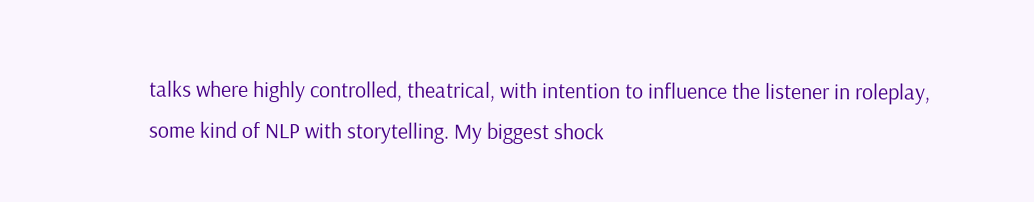talks where highly controlled, theatrical, with intention to influence the listener in roleplay, some kind of NLP with storytelling. My biggest shock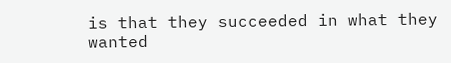is that they succeeded in what they wanted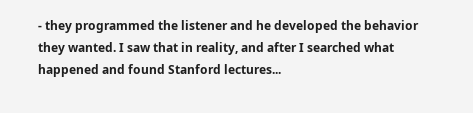- they programmed the listener and he developed the behavior they wanted. I saw that in reality, and after I searched what happened and found Stanford lectures...